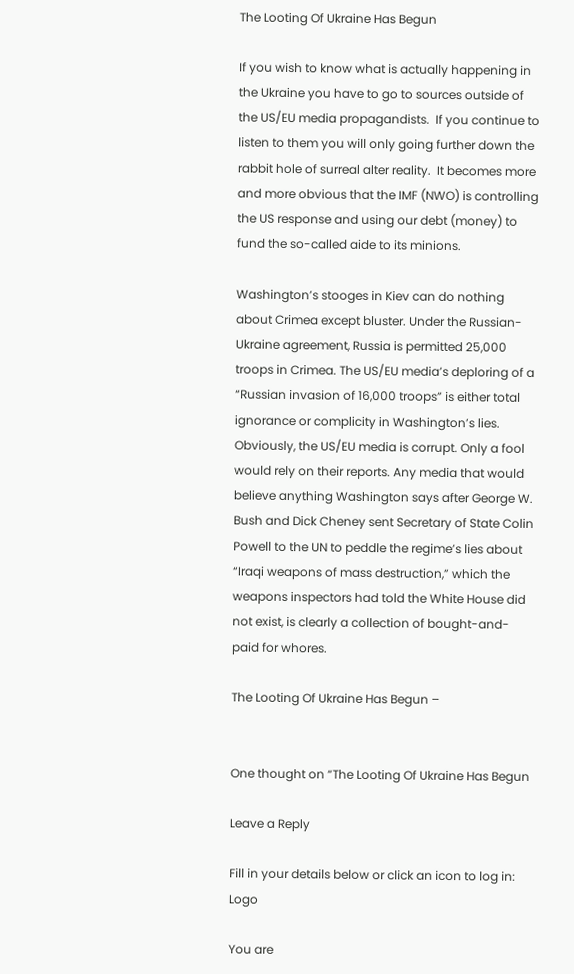The Looting Of Ukraine Has Begun

If you wish to know what is actually happening in the Ukraine you have to go to sources outside of the US/EU media propagandists.  If you continue to listen to them you will only going further down the rabbit hole of surreal alter reality.  It becomes more and more obvious that the IMF (NWO) is controlling the US response and using our debt (money) to fund the so-called aide to its minions.

Washington’s stooges in Kiev can do nothing about Crimea except bluster. Under the Russian-Ukraine agreement, Russia is permitted 25,000 troops in Crimea. The US/EU media’s deploring of a “Russian invasion of 16,000 troops” is either total ignorance or complicity in Washington’s lies. Obviously, the US/EU media is corrupt. Only a fool would rely on their reports. Any media that would believe anything Washington says after George W. Bush and Dick Cheney sent Secretary of State Colin Powell to the UN to peddle the regime’s lies about “Iraqi weapons of mass destruction,” which the weapons inspectors had told the White House did not exist, is clearly a collection of bought-and-paid for whores.

The Looting Of Ukraine Has Begun –


One thought on “The Looting Of Ukraine Has Begun

Leave a Reply

Fill in your details below or click an icon to log in: Logo

You are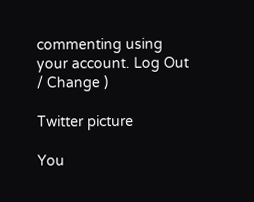commenting using your account. Log Out / Change )

Twitter picture

You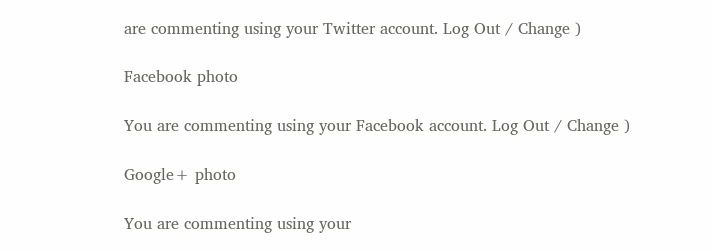are commenting using your Twitter account. Log Out / Change )

Facebook photo

You are commenting using your Facebook account. Log Out / Change )

Google+ photo

You are commenting using your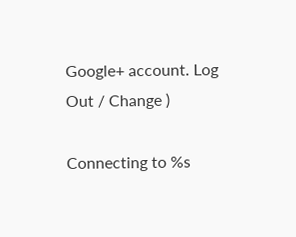Google+ account. Log Out / Change )

Connecting to %s